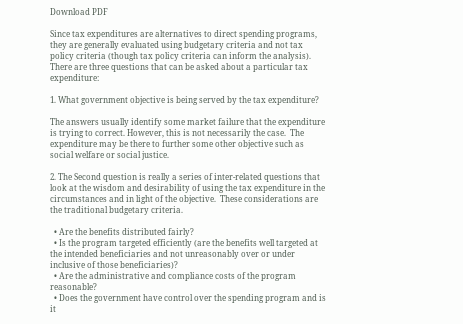Download PDF

Since tax expenditures are alternatives to direct spending programs, they are generally evaluated using budgetary criteria and not tax policy criteria (though tax policy criteria can inform the analysis).  There are three questions that can be asked about a particular tax expenditure:

1. What government objective is being served by the tax expenditure?

The answers usually identify some market failure that the expenditure is trying to correct. However, this is not necessarily the case.  The expenditure may be there to further some other objective such as social welfare or social justice.

2. The Second question is really a series of inter-related questions that look at the wisdom and desirability of using the tax expenditure in the circumstances and in light of the objective.  These considerations are the traditional budgetary criteria.

  • Are the benefits distributed fairly?
  • Is the program targeted efficiently (are the benefits well targeted at the intended beneficiaries and not unreasonably over or under inclusive of those beneficiaries)?
  • Are the administrative and compliance costs of the program reasonable?
  • Does the government have control over the spending program and is it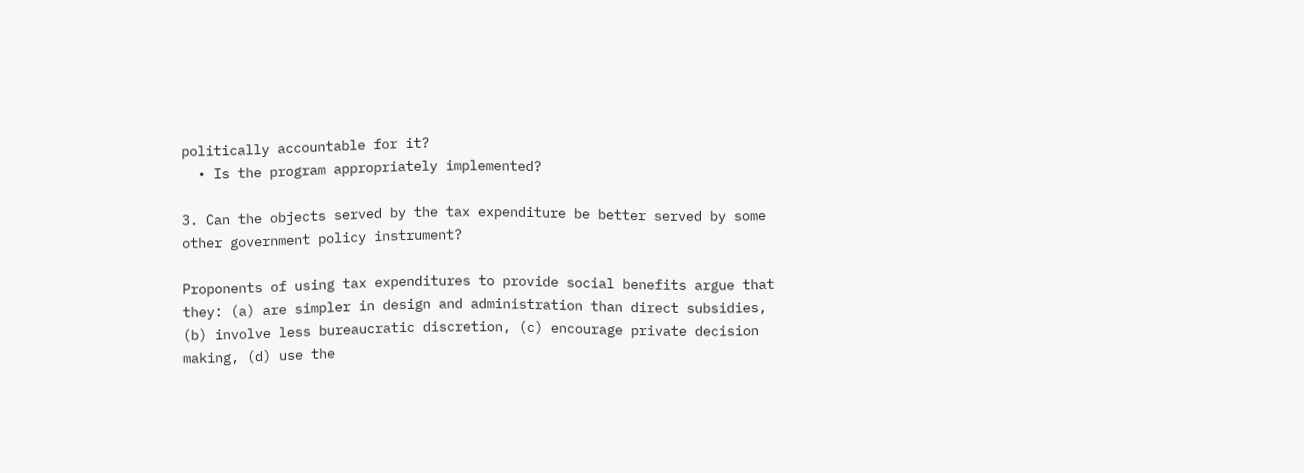politically accountable for it?
  • Is the program appropriately implemented?

3. Can the objects served by the tax expenditure be better served by some other government policy instrument?

Proponents of using tax expenditures to provide social benefits argue that they: (a) are simpler in design and administration than direct subsidies, (b) involve less bureaucratic discretion, (c) encourage private decision making, (d) use the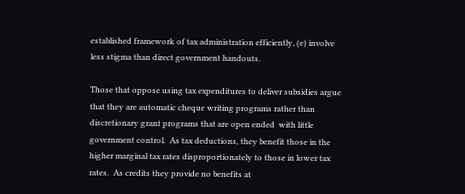established framework of tax administration efficiently, (e) involve less stigma than direct government handouts.

Those that oppose using tax expenditures to deliver subsidies argue that they are automatic cheque writing programs rather than discretionary grant programs that are open ended  with little government control.  As tax deductions, they benefit those in the higher marginal tax rates disproportionately to those in lower tax rates.  As credits they provide no benefits at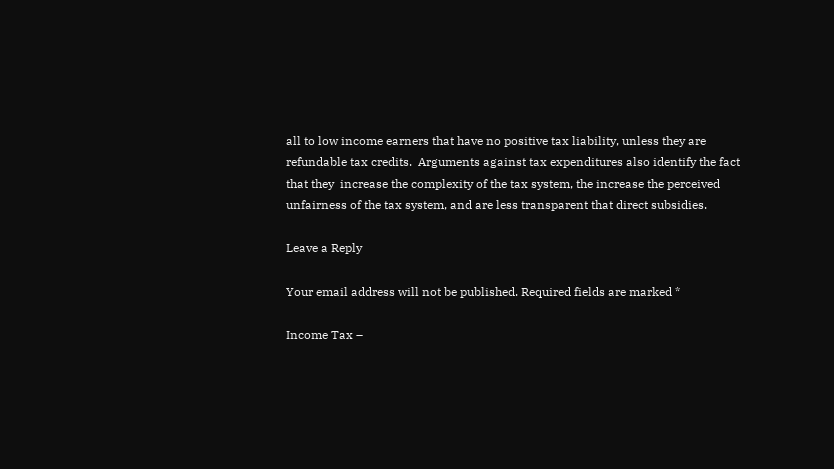all to low income earners that have no positive tax liability, unless they are refundable tax credits.  Arguments against tax expenditures also identify the fact that they  increase the complexity of the tax system, the increase the perceived unfairness of the tax system, and are less transparent that direct subsidies.

Leave a Reply

Your email address will not be published. Required fields are marked *

Income Tax –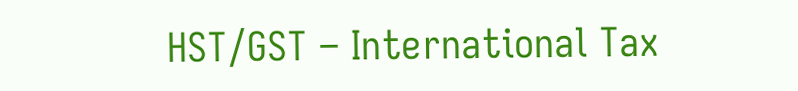HST/GST – International Tax